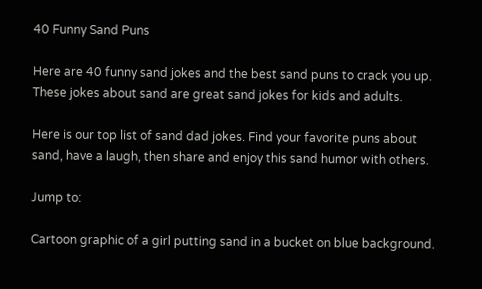40 Funny Sand Puns

Here are 40 funny sand jokes and the best sand puns to crack you up. These jokes about sand are great sand jokes for kids and adults.

Here is our top list of sand dad jokes. Find your favorite puns about sand, have a laugh, then share and enjoy this sand humor with others.

Jump to:

Cartoon graphic of a girl putting sand in a bucket on blue background.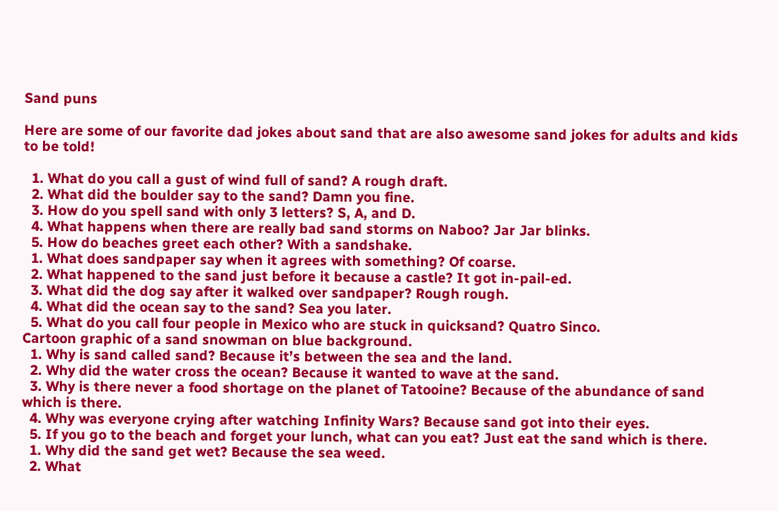Sand puns

Here are some of our favorite dad jokes about sand that are also awesome sand jokes for adults and kids to be told!

  1. What do you call a gust of wind full of sand? A rough draft.
  2. What did the boulder say to the sand? Damn you fine.
  3. How do you spell sand with only 3 letters? S, A, and D.
  4. What happens when there are really bad sand storms on Naboo? Jar Jar blinks.
  5. How do beaches greet each other? With a sandshake.
  1. What does sandpaper say when it agrees with something? Of coarse.
  2. What happened to the sand just before it because a castle? It got in-pail-ed.
  3. What did the dog say after it walked over sandpaper? Rough rough.
  4. What did the ocean say to the sand? Sea you later.
  5. What do you call four people in Mexico who are stuck in quicksand? Quatro Sinco.
Cartoon graphic of a sand snowman on blue background.
  1. Why is sand called sand? Because it’s between the sea and the land.
  2. Why did the water cross the ocean? Because it wanted to wave at the sand.
  3. Why is there never a food shortage on the planet of Tatooine? Because of the abundance of sand which is there.
  4. Why was everyone crying after watching Infinity Wars? Because sand got into their eyes.
  5. If you go to the beach and forget your lunch, what can you eat? Just eat the sand which is there.
  1. Why did the sand get wet? Because the sea weed.
  2. What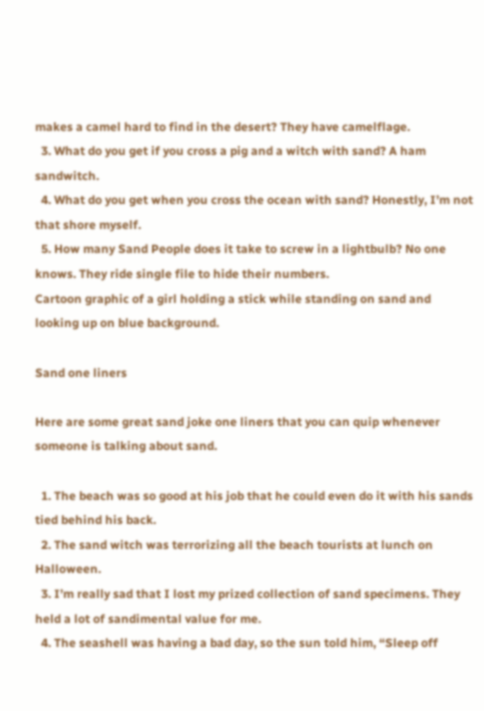makes a camel hard to find in the desert? They have camelflage.
  3. What do you get if you cross a pig and a witch with sand? A ham sandwitch.
  4. What do you get when you cross the ocean with sand? Honestly, I’m not that shore myself.
  5. How many Sand People does it take to screw in a lightbulb? No one knows. They ride single file to hide their numbers.
Cartoon graphic of a girl holding a stick while standing on sand and looking up on blue background.

Sand one liners

Here are some great sand joke one liners that you can quip whenever someone is talking about sand.

  1. The beach was so good at his job that he could even do it with his sands tied behind his back.
  2. The sand witch was terrorizing all the beach tourists at lunch on Halloween.
  3. I’m really sad that I lost my prized collection of sand specimens. They held a lot of sandimental value for me.
  4. The seashell was having a bad day, so the sun told him, “Sleep off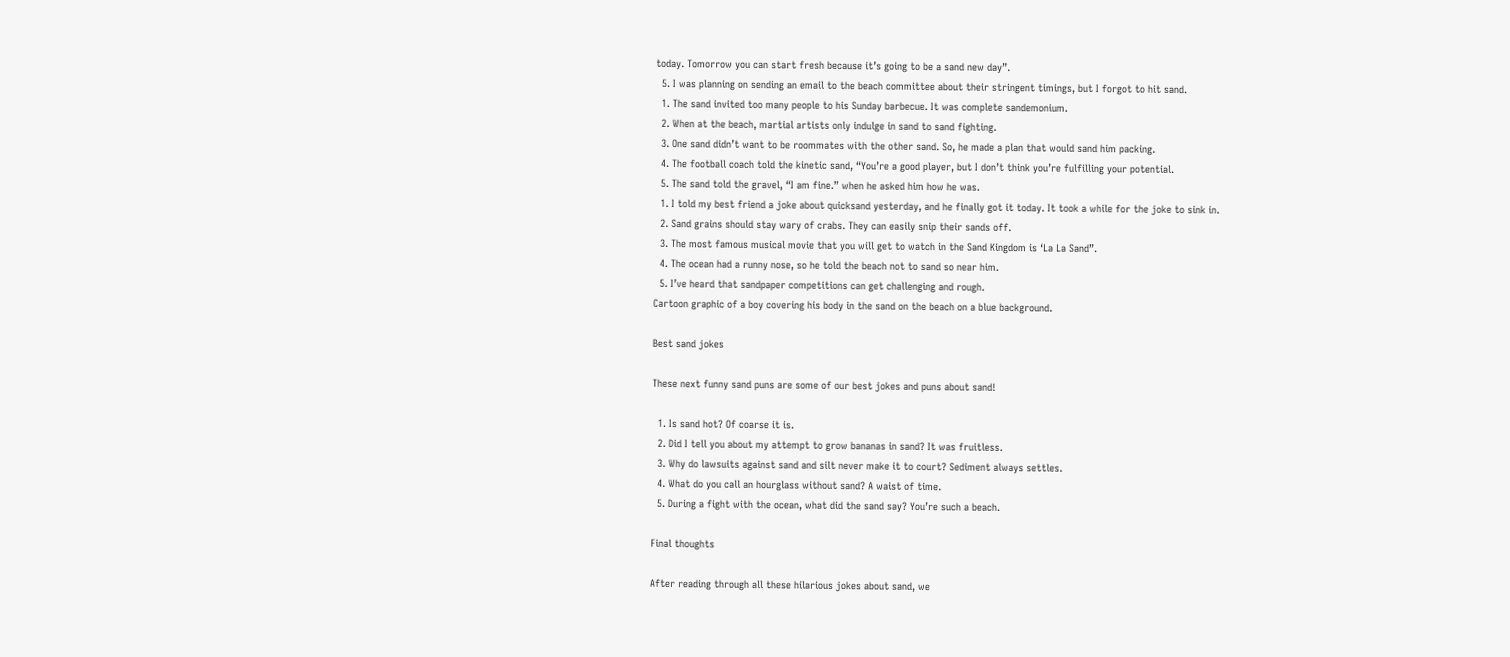today. Tomorrow you can start fresh because it’s going to be a sand new day”.
  5. I was planning on sending an email to the beach committee about their stringent timings, but I forgot to hit sand.
  1. The sand invited too many people to his Sunday barbecue. It was complete sandemonium.
  2. When at the beach, martial artists only indulge in sand to sand fighting.
  3. One sand didn’t want to be roommates with the other sand. So, he made a plan that would sand him packing.
  4. The football coach told the kinetic sand, “You’re a good player, but I don’t think you’re fulfilling your potential.
  5. The sand told the gravel, “I am fine.” when he asked him how he was.
  1. I told my best friend a joke about quicksand yesterday, and he finally got it today. It took a while for the joke to sink in.
  2. Sand grains should stay wary of crabs. They can easily snip their sands off.
  3. The most famous musical movie that you will get to watch in the Sand Kingdom is ‘La La Sand”.
  4. The ocean had a runny nose, so he told the beach not to sand so near him.
  5. I’ve heard that sandpaper competitions can get challenging and rough.
Cartoon graphic of a boy covering his body in the sand on the beach on a blue background.

Best sand jokes

These next funny sand puns are some of our best jokes and puns about sand!

  1. Is sand hot? Of coarse it is.
  2. Did I tell you about my attempt to grow bananas in sand? It was fruitless.
  3. Why do lawsuits against sand and silt never make it to court? Sediment always settles.
  4. What do you call an hourglass without sand? A waist of time.
  5. During a fight with the ocean, what did the sand say? You’re such a beach.

Final thoughts

After reading through all these hilarious jokes about sand, we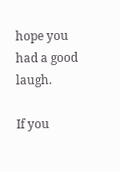hope you had a good laugh.

If you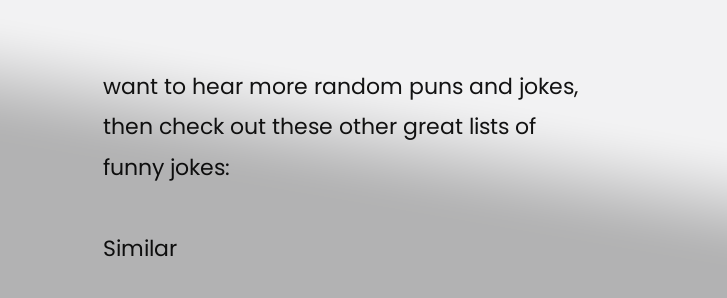want to hear more random puns and jokes, then check out these other great lists of funny jokes:

Similar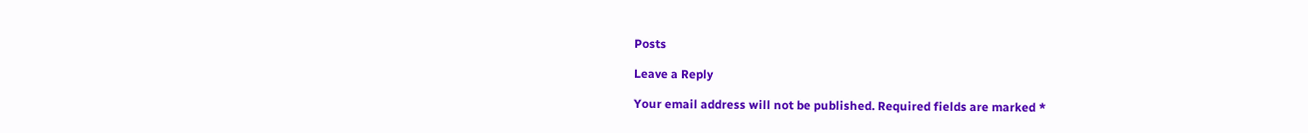Posts

Leave a Reply

Your email address will not be published. Required fields are marked *